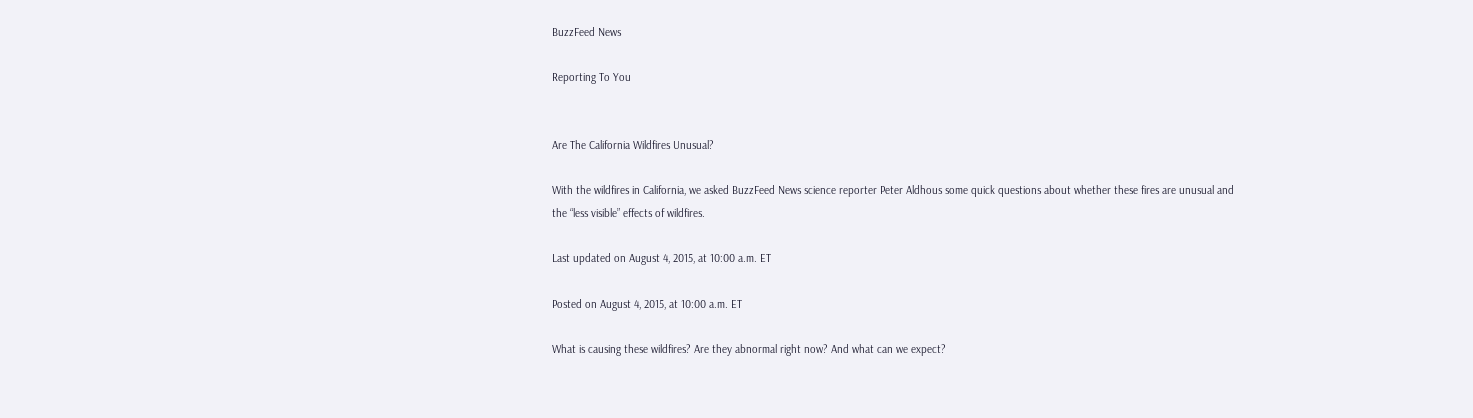BuzzFeed News

Reporting To You


Are The California Wildfires Unusual?

With the wildfires in California, we asked BuzzFeed News science reporter Peter Aldhous some quick questions about whether these fires are unusual and the “less visible” effects of wildfires.

Last updated on August 4, 2015, at 10:00 a.m. ET

Posted on August 4, 2015, at 10:00 a.m. ET

What is causing these wildfires? Are they abnormal right now? And what can we expect?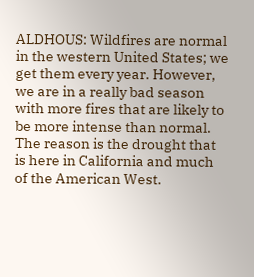ALDHOUS: Wildfires are normal in the western United States; we get them every year. However, we are in a really bad season with more fires that are likely to be more intense than normal. The reason is the drought that is here in California and much of the American West.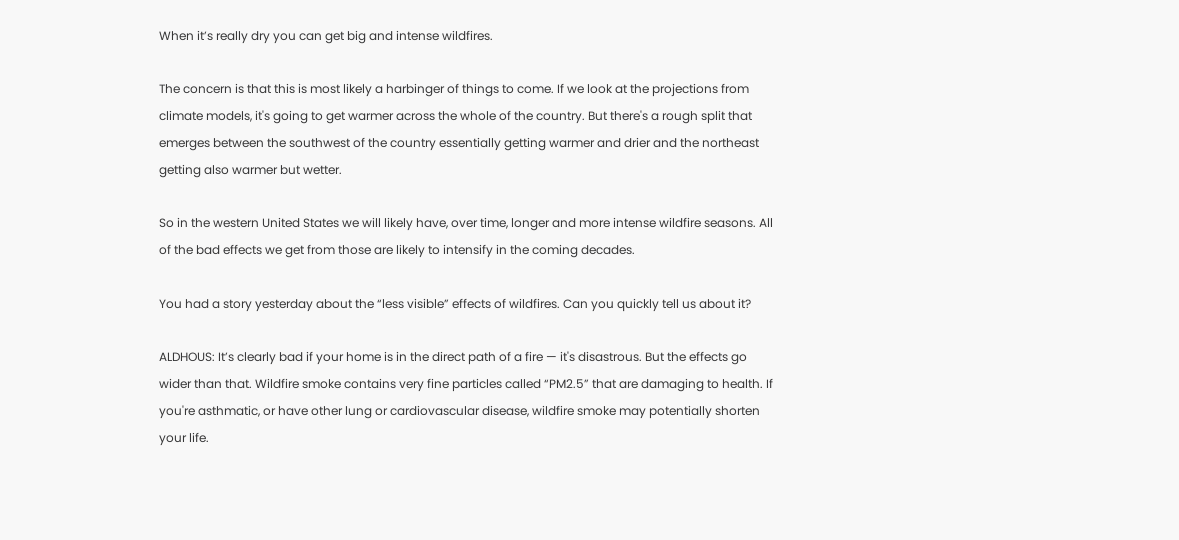When it’s really dry you can get big and intense wildfires.

The concern is that this is most likely a harbinger of things to come. If we look at the projections from climate models, it's going to get warmer across the whole of the country. But there's a rough split that emerges between the southwest of the country essentially getting warmer and drier and the northeast getting also warmer but wetter.

So in the western United States we will likely have, over time, longer and more intense wildfire seasons. All of the bad effects we get from those are likely to intensify in the coming decades.

You had a story yesterday about the “less visible” effects of wildfires. Can you quickly tell us about it?

ALDHOUS: It’s clearly bad if your home is in the direct path of a fire — it's disastrous. But the effects go wider than that. Wildfire smoke contains very fine particles called “PM2.5” that are damaging to health. If you're asthmatic, or have other lung or cardiovascular disease, wildfire smoke may potentially shorten your life.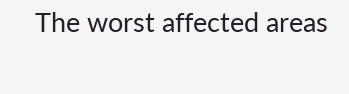The worst affected areas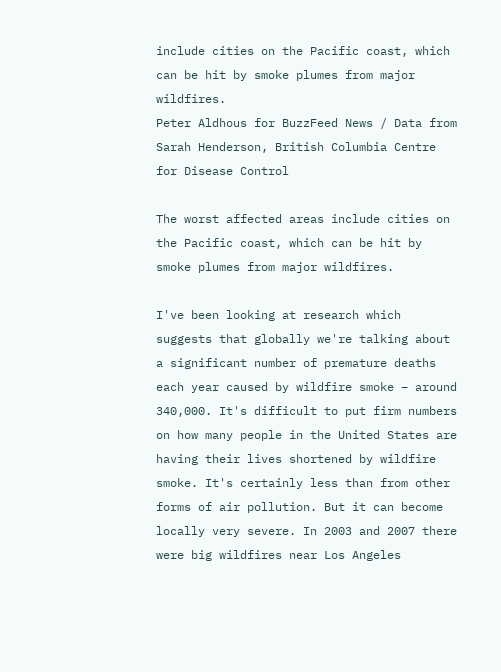include cities on the Pacific coast, which can be hit by smoke plumes from major wildfires.
Peter Aldhous for BuzzFeed News / Data from Sarah Henderson, British Columbia Centre for Disease Control

The worst affected areas include cities on the Pacific coast, which can be hit by smoke plumes from major wildfires.

I've been looking at research which suggests that globally we're talking about a significant number of premature deaths each year caused by wildfire smoke – around 340,000. It's difficult to put firm numbers on how many people in the United States are having their lives shortened by wildfire smoke. It's certainly less than from other forms of air pollution. But it can become locally very severe. In 2003 and 2007 there were big wildfires near Los Angeles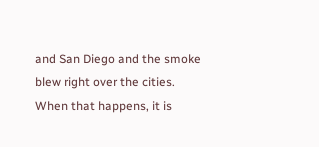and San Diego and the smoke blew right over the cities. When that happens, it is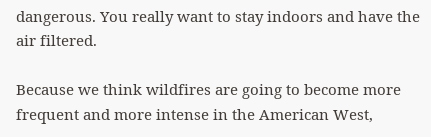dangerous. You really want to stay indoors and have the air filtered.

Because we think wildfires are going to become more frequent and more intense in the American West,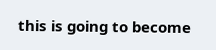this is going to become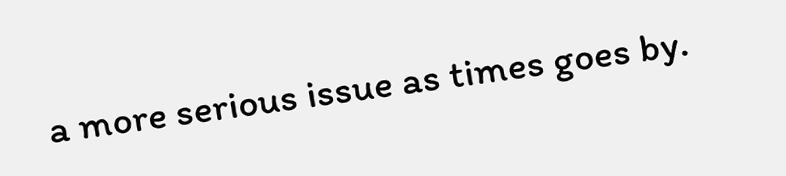a more serious issue as times goes by.